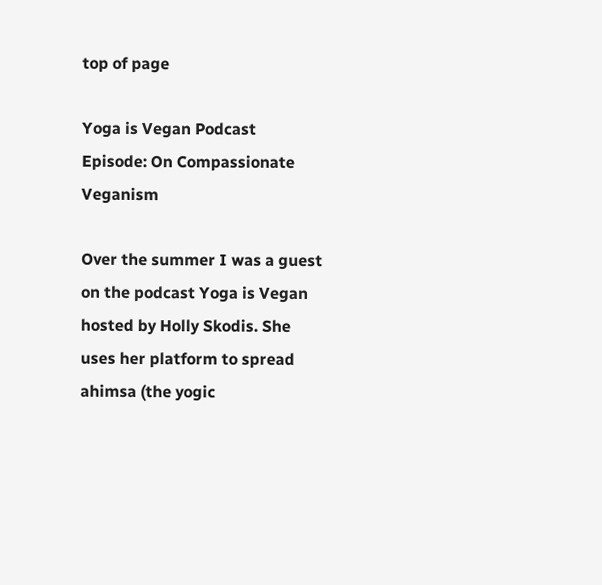top of page

Yoga is Vegan Podcast Episode: On Compassionate Veganism

Over the summer I was a guest on the podcast Yoga is Vegan hosted by Holly Skodis. She uses her platform to spread ahimsa (the yogic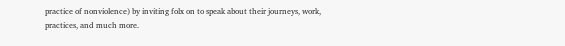practice of nonviolence) by inviting folx on to speak about their journeys, work, practices, and much more.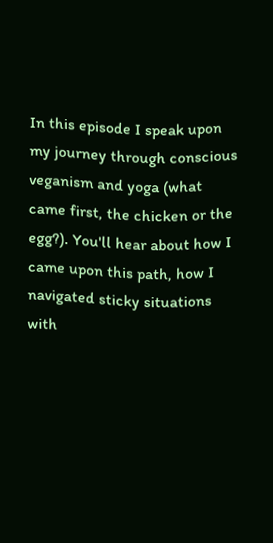In this episode I speak upon my journey through conscious veganism and yoga (what came first, the chicken or the egg?). You'll hear about how I came upon this path, how I navigated sticky situations with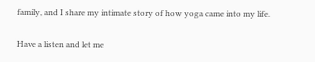family, and I share my intimate story of how yoga came into my life.

Have a listen and let me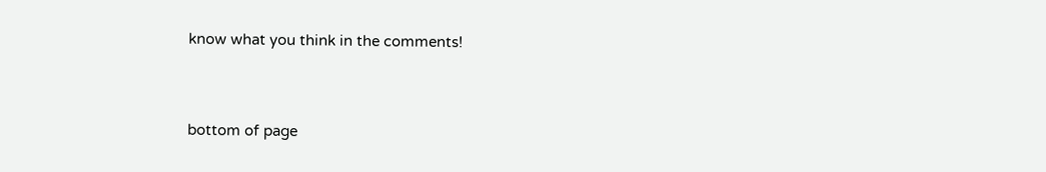know what you think in the comments!


bottom of page